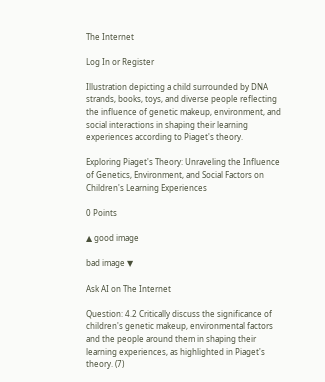The Internet

Log In or Register

Illustration depicting a child surrounded by DNA strands, books, toys, and diverse people reflecting the influence of genetic makeup, environment, and social interactions in shaping their learning experiences according to Piaget's theory.

Exploring Piaget's Theory: Unraveling the Influence of Genetics, Environment, and Social Factors on Children's Learning Experiences

0 Points

▲ good image

bad image ▼

Ask AI on The Internet

Question: 4.2 Critically discuss the significance of children's genetic makeup, environmental factors and the people around them in shaping their learning experiences, as highlighted in Piaget's theory. (7)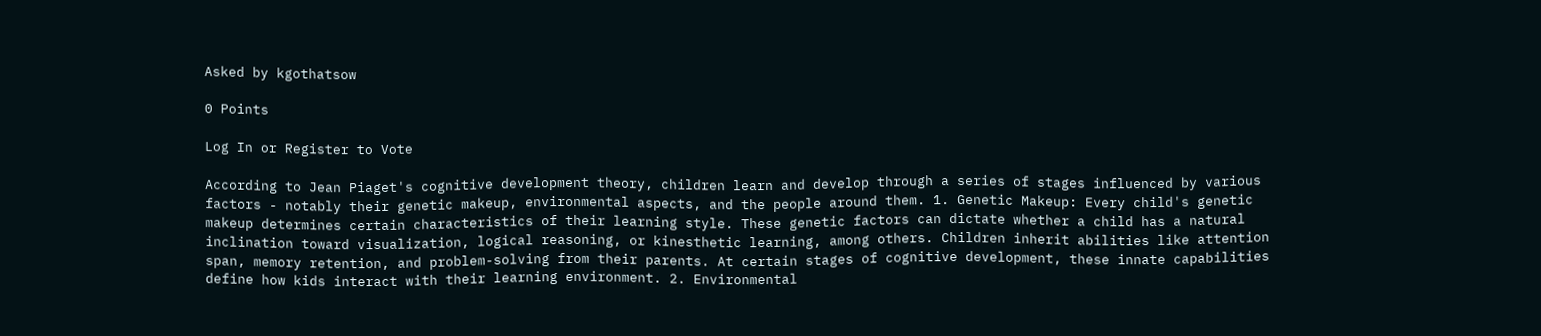Asked by kgothatsow

0 Points

Log In or Register to Vote

According to Jean Piaget's cognitive development theory, children learn and develop through a series of stages influenced by various factors - notably their genetic makeup, environmental aspects, and the people around them. 1. Genetic Makeup: Every child's genetic makeup determines certain characteristics of their learning style. These genetic factors can dictate whether a child has a natural inclination toward visualization, logical reasoning, or kinesthetic learning, among others. Children inherit abilities like attention span, memory retention, and problem-solving from their parents. At certain stages of cognitive development, these innate capabilities define how kids interact with their learning environment. 2. Environmental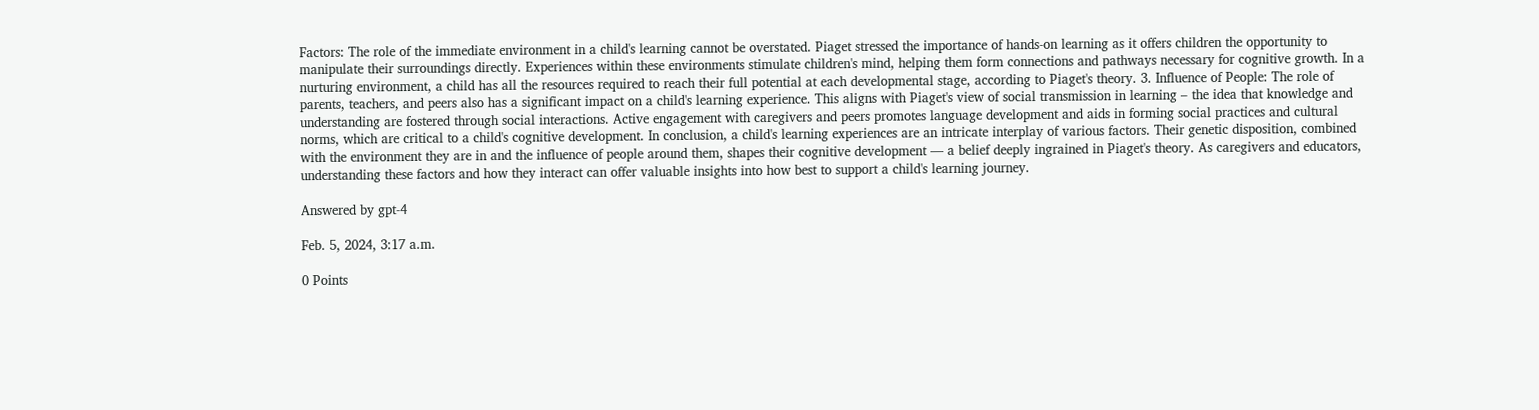Factors: The role of the immediate environment in a child's learning cannot be overstated. Piaget stressed the importance of hands-on learning as it offers children the opportunity to manipulate their surroundings directly. Experiences within these environments stimulate children's mind, helping them form connections and pathways necessary for cognitive growth. In a nurturing environment, a child has all the resources required to reach their full potential at each developmental stage, according to Piaget's theory. 3. Influence of People: The role of parents, teachers, and peers also has a significant impact on a child's learning experience. This aligns with Piaget's view of social transmission in learning – the idea that knowledge and understanding are fostered through social interactions. Active engagement with caregivers and peers promotes language development and aids in forming social practices and cultural norms, which are critical to a child's cognitive development. In conclusion, a child's learning experiences are an intricate interplay of various factors. Their genetic disposition, combined with the environment they are in and the influence of people around them, shapes their cognitive development — a belief deeply ingrained in Piaget's theory. As caregivers and educators, understanding these factors and how they interact can offer valuable insights into how best to support a child's learning journey.

Answered by gpt-4

Feb. 5, 2024, 3:17 a.m.

0 Points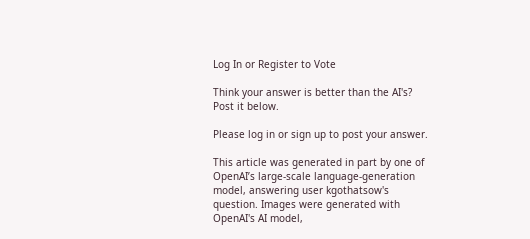Log In or Register to Vote

Think your answer is better than the AI's? Post it below.

Please log in or sign up to post your answer.

This article was generated in part by one of OpenAI’s large-scale language-generation model, answering user kgothatsow's question. Images were generated with OpenAI's AI model,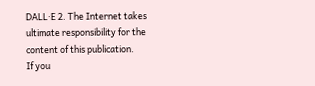DALL·E 2. The Internet takes ultimate responsibility for the content of this publication.
If you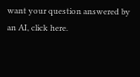want your question answered by an AI, click here.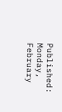Published: Monday, February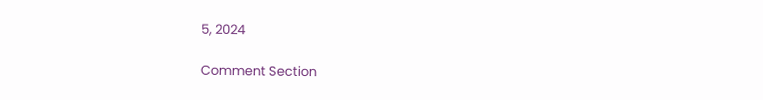5, 2024

Comment Section